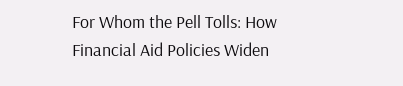For Whom the Pell Tolls: How Financial Aid Policies Widen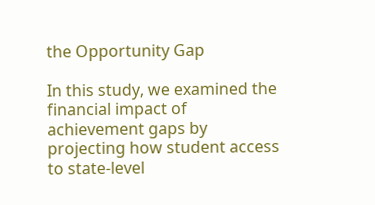the Opportunity Gap

In this study, we examined the financial impact of achievement gaps by projecting how student access to state-level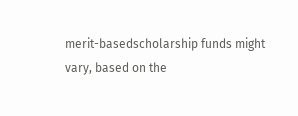merit-basedscholarship funds might vary, based on the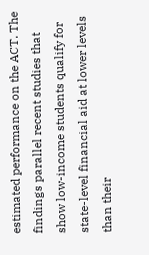estimated performance on the ACT. The findings parallel recent studies that show low-income students qualify for state-level financial aid at lower levels than their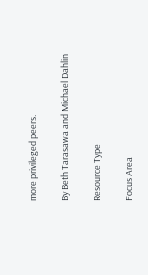more privileged peers.

By Beth Tarasawa and Michael Dahlin

Resource Type

Focus Area